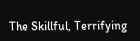The Skillful, Terrifying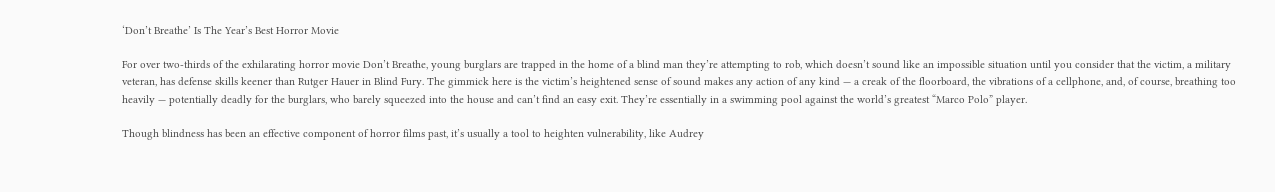‘Don’t Breathe’ Is The Year’s Best Horror Movie

For over two-thirds of the exhilarating horror movie Don’t Breathe, young burglars are trapped in the home of a blind man they’re attempting to rob, which doesn’t sound like an impossible situation until you consider that the victim, a military veteran, has defense skills keener than Rutger Hauer in Blind Fury. The gimmick here is the victim’s heightened sense of sound makes any action of any kind — a creak of the floorboard, the vibrations of a cellphone, and, of course, breathing too heavily — potentially deadly for the burglars, who barely squeezed into the house and can’t find an easy exit. They’re essentially in a swimming pool against the world’s greatest “Marco Polo” player.

Though blindness has been an effective component of horror films past, it’s usually a tool to heighten vulnerability, like Audrey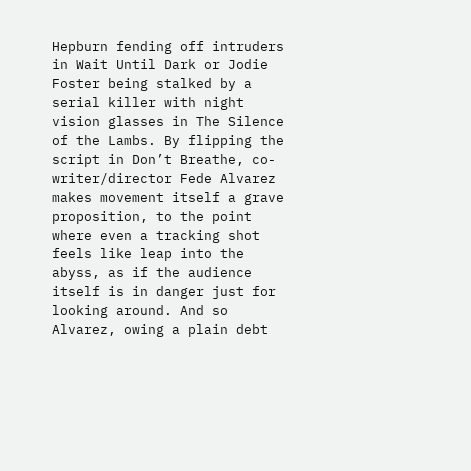Hepburn fending off intruders in Wait Until Dark or Jodie Foster being stalked by a serial killer with night vision glasses in The Silence of the Lambs. By flipping the script in Don’t Breathe, co-writer/director Fede Alvarez makes movement itself a grave proposition, to the point where even a tracking shot feels like leap into the abyss, as if the audience itself is in danger just for looking around. And so Alvarez, owing a plain debt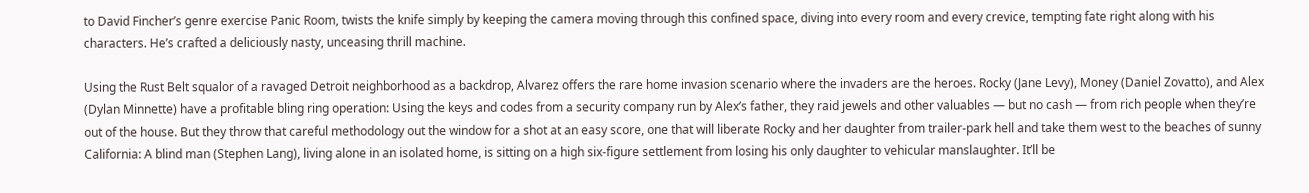to David Fincher’s genre exercise Panic Room, twists the knife simply by keeping the camera moving through this confined space, diving into every room and every crevice, tempting fate right along with his characters. He’s crafted a deliciously nasty, unceasing thrill machine.

Using the Rust Belt squalor of a ravaged Detroit neighborhood as a backdrop, Alvarez offers the rare home invasion scenario where the invaders are the heroes. Rocky (Jane Levy), Money (Daniel Zovatto), and Alex (Dylan Minnette) have a profitable bling ring operation: Using the keys and codes from a security company run by Alex’s father, they raid jewels and other valuables — but no cash — from rich people when they’re out of the house. But they throw that careful methodology out the window for a shot at an easy score, one that will liberate Rocky and her daughter from trailer-park hell and take them west to the beaches of sunny California: A blind man (Stephen Lang), living alone in an isolated home, is sitting on a high six-figure settlement from losing his only daughter to vehicular manslaughter. It’ll be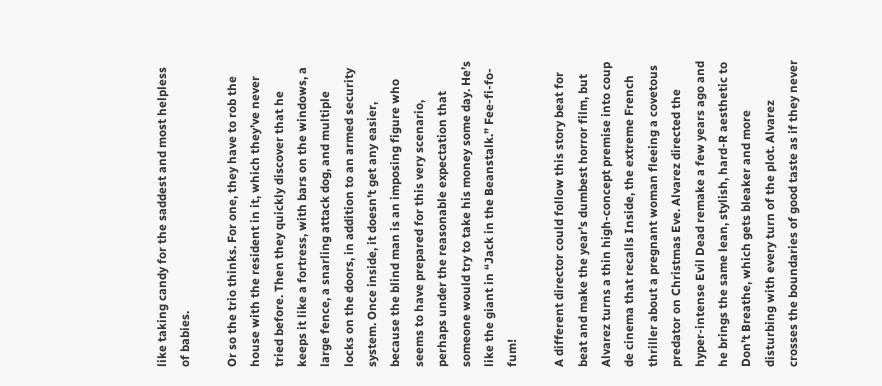like taking candy for the saddest and most helpless of babies.

Or so the trio thinks. For one, they have to rob the house with the resident in it, which they’ve never tried before. Then they quickly discover that he keeps it like a fortress, with bars on the windows, a large fence, a snarling attack dog, and multiple locks on the doors, in addition to an armed security system. Once inside, it doesn’t get any easier, because the blind man is an imposing figure who seems to have prepared for this very scenario, perhaps under the reasonable expectation that someone would try to take his money some day. He’s like the giant in “Jack in the Beanstalk.” Fee-fi-fo-fum!

A different director could follow this story beat for beat and make the year’s dumbest horror film, but Alvarez turns a thin high-concept premise into coup de cinema that recalls Inside, the extreme French thriller about a pregnant woman fleeing a covetous predator on Christmas Eve. Alvarez directed the hyper-intense Evil Dead remake a few years ago and he brings the same lean, stylish, hard-R aesthetic to Don’t Breathe, which gets bleaker and more disturbing with every turn of the plot. Alvarez crosses the boundaries of good taste as if they never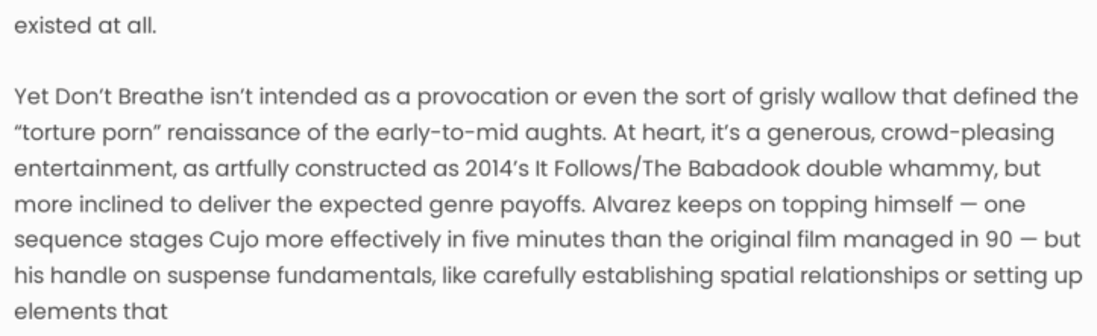existed at all.

Yet Don’t Breathe isn’t intended as a provocation or even the sort of grisly wallow that defined the “torture porn” renaissance of the early-to-mid aughts. At heart, it’s a generous, crowd-pleasing entertainment, as artfully constructed as 2014’s It Follows/The Babadook double whammy, but more inclined to deliver the expected genre payoffs. Alvarez keeps on topping himself — one sequence stages Cujo more effectively in five minutes than the original film managed in 90 — but his handle on suspense fundamentals, like carefully establishing spatial relationships or setting up elements that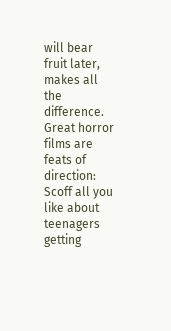will bear fruit later, makes all the difference. Great horror films are feats of direction: Scoff all you like about teenagers getting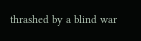thrashed by a blind war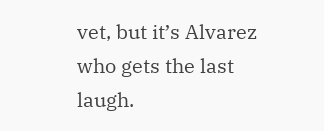vet, but it’s Alvarez who gets the last laugh.